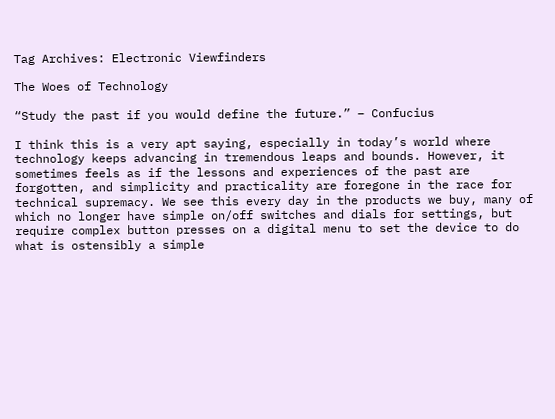Tag Archives: Electronic Viewfinders

The Woes of Technology

“Study the past if you would define the future.” – Confucius

I think this is a very apt saying, especially in today’s world where technology keeps advancing in tremendous leaps and bounds. However, it sometimes feels as if the lessons and experiences of the past are forgotten, and simplicity and practicality are foregone in the race for technical supremacy. We see this every day in the products we buy, many of which no longer have simple on/off switches and dials for settings, but require complex button presses on a digital menu to set the device to do what is ostensibly a simple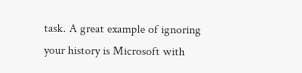task. A great example of ignoring your history is Microsoft with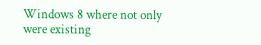Windows 8 where not only were existing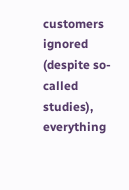customers ignored (despite so-called studies), everything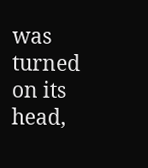was turned on its head,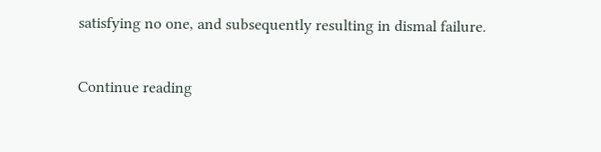satisfying no one, and subsequently resulting in dismal failure.

Continue reading